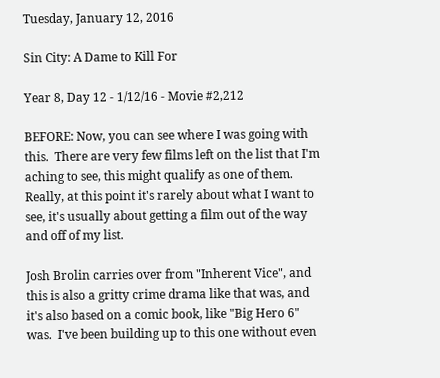Tuesday, January 12, 2016

Sin City: A Dame to Kill For

Year 8, Day 12 - 1/12/16 - Movie #2,212

BEFORE: Now, you can see where I was going with this.  There are very few films left on the list that I'm aching to see, this might qualify as one of them.  Really, at this point it's rarely about what I want to see, it's usually about getting a film out of the way and off of my list.

Josh Brolin carries over from "Inherent Vice", and this is also a gritty crime drama like that was, and it's also based on a comic book, like "Big Hero 6" was.  I've been building up to this one without even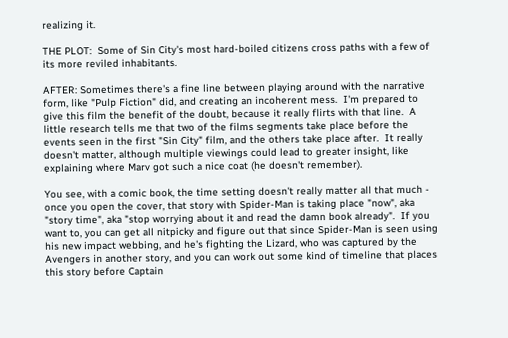realizing it.

THE PLOT:  Some of Sin City's most hard-boiled citizens cross paths with a few of its more reviled inhabitants.

AFTER: Sometimes there's a fine line between playing around with the narrative form, like "Pulp Fiction" did, and creating an incoherent mess.  I'm prepared to give this film the benefit of the doubt, because it really flirts with that line.  A little research tells me that two of the films segments take place before the events seen in the first "Sin City" film, and the others take place after.  It really doesn't matter, although multiple viewings could lead to greater insight, like explaining where Marv got such a nice coat (he doesn't remember).

You see, with a comic book, the time setting doesn't really matter all that much - once you open the cover, that story with Spider-Man is taking place "now", aka "story time", aka "stop worrying about it and read the damn book already".  If you want to, you can get all nitpicky and figure out that since Spider-Man is seen using his new impact webbing, and he's fighting the Lizard, who was captured by the Avengers in another story, and you can work out some kind of timeline that places this story before Captain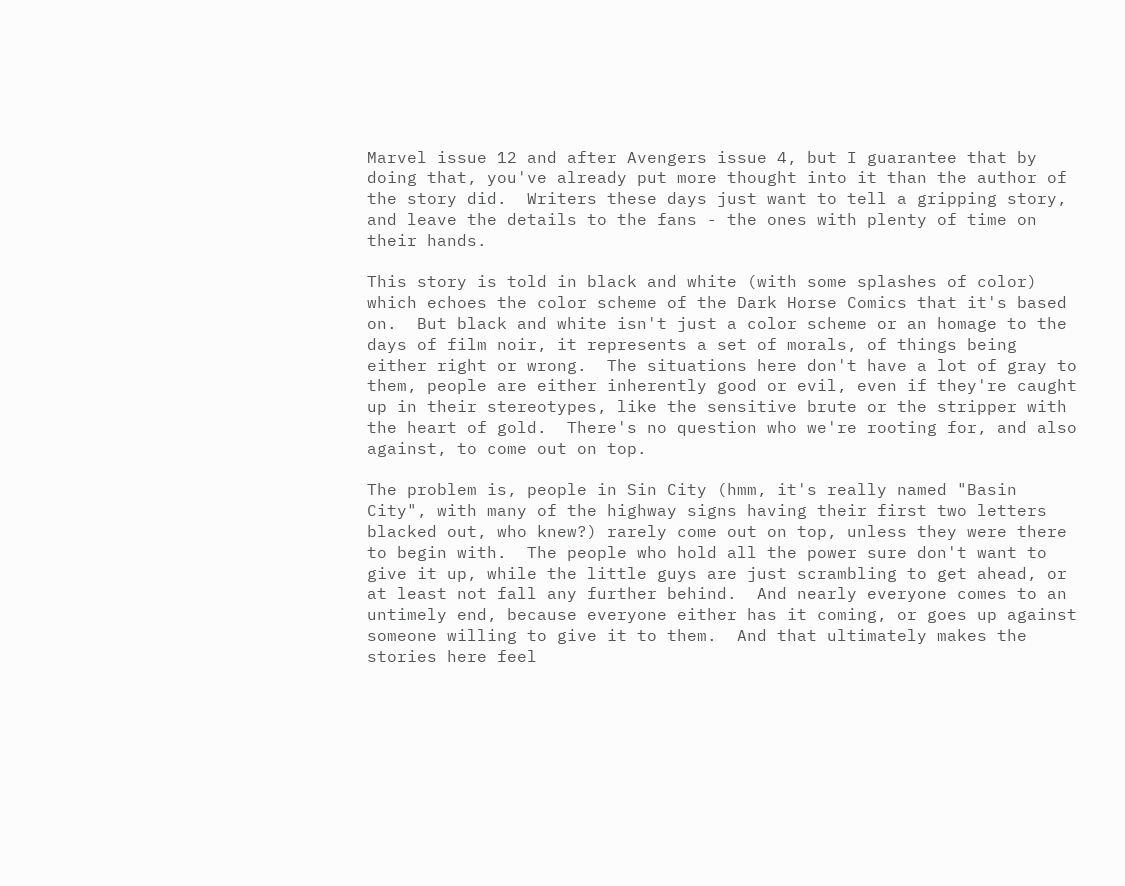Marvel issue 12 and after Avengers issue 4, but I guarantee that by doing that, you've already put more thought into it than the author of the story did.  Writers these days just want to tell a gripping story, and leave the details to the fans - the ones with plenty of time on their hands.

This story is told in black and white (with some splashes of color) which echoes the color scheme of the Dark Horse Comics that it's based on.  But black and white isn't just a color scheme or an homage to the days of film noir, it represents a set of morals, of things being either right or wrong.  The situations here don't have a lot of gray to them, people are either inherently good or evil, even if they're caught up in their stereotypes, like the sensitive brute or the stripper with the heart of gold.  There's no question who we're rooting for, and also against, to come out on top.

The problem is, people in Sin City (hmm, it's really named "Basin City", with many of the highway signs having their first two letters blacked out, who knew?) rarely come out on top, unless they were there to begin with.  The people who hold all the power sure don't want to give it up, while the little guys are just scrambling to get ahead, or at least not fall any further behind.  And nearly everyone comes to an untimely end, because everyone either has it coming, or goes up against someone willing to give it to them.  And that ultimately makes the stories here feel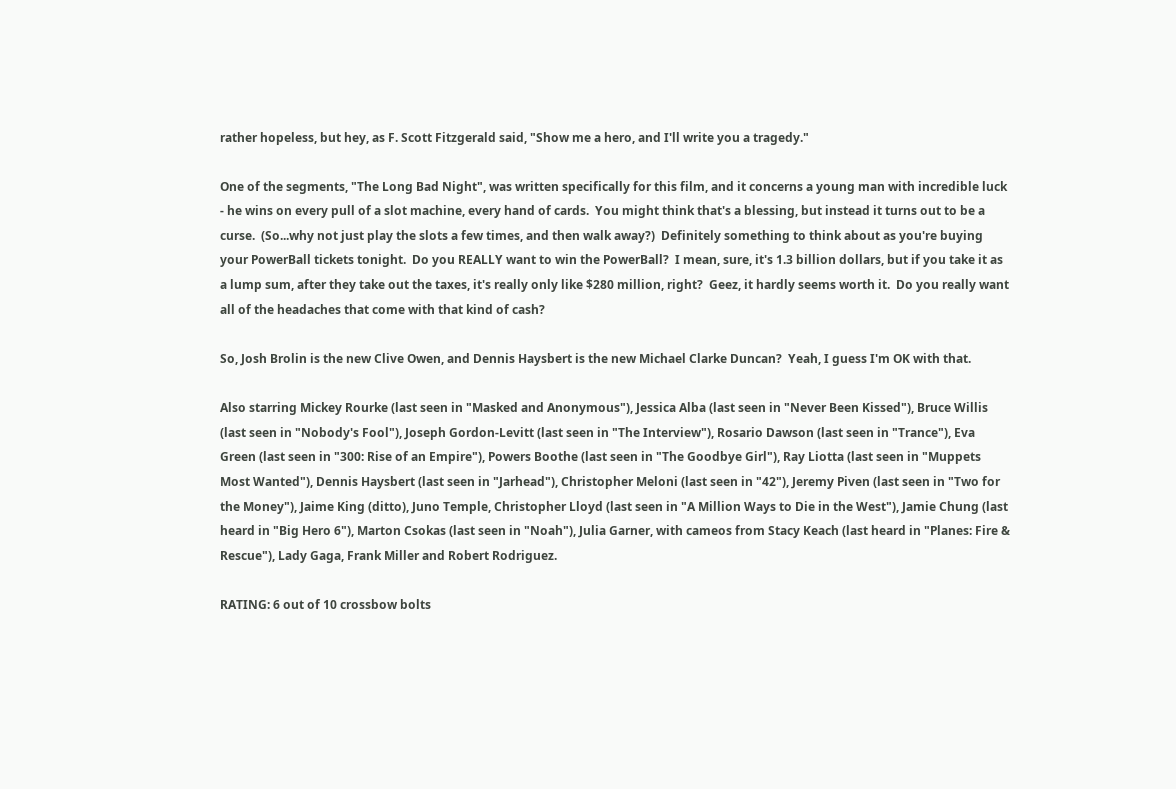rather hopeless, but hey, as F. Scott Fitzgerald said, "Show me a hero, and I'll write you a tragedy."

One of the segments, "The Long Bad Night", was written specifically for this film, and it concerns a young man with incredible luck - he wins on every pull of a slot machine, every hand of cards.  You might think that's a blessing, but instead it turns out to be a curse.  (So...why not just play the slots a few times, and then walk away?)  Definitely something to think about as you're buying your PowerBall tickets tonight.  Do you REALLY want to win the PowerBall?  I mean, sure, it's 1.3 billion dollars, but if you take it as a lump sum, after they take out the taxes, it's really only like $280 million, right?  Geez, it hardly seems worth it.  Do you really want all of the headaches that come with that kind of cash?

So, Josh Brolin is the new Clive Owen, and Dennis Haysbert is the new Michael Clarke Duncan?  Yeah, I guess I'm OK with that.

Also starring Mickey Rourke (last seen in "Masked and Anonymous"), Jessica Alba (last seen in "Never Been Kissed"), Bruce Willis (last seen in "Nobody's Fool"), Joseph Gordon-Levitt (last seen in "The Interview"), Rosario Dawson (last seen in "Trance"), Eva Green (last seen in "300: Rise of an Empire"), Powers Boothe (last seen in "The Goodbye Girl"), Ray Liotta (last seen in "Muppets Most Wanted"), Dennis Haysbert (last seen in "Jarhead"), Christopher Meloni (last seen in "42"), Jeremy Piven (last seen in "Two for the Money"), Jaime King (ditto), Juno Temple, Christopher Lloyd (last seen in "A Million Ways to Die in the West"), Jamie Chung (last heard in "Big Hero 6"), Marton Csokas (last seen in "Noah"), Julia Garner, with cameos from Stacy Keach (last heard in "Planes: Fire & Rescue"), Lady Gaga, Frank Miller and Robert Rodriguez.

RATING: 6 out of 10 crossbow bolts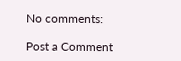No comments:

Post a Comment